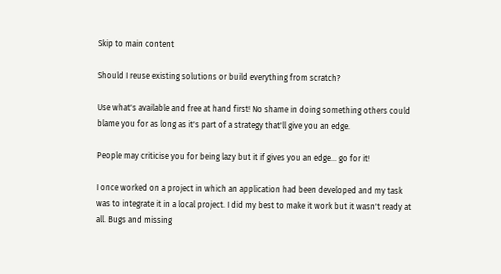Skip to main content

Should I reuse existing solutions or build everything from scratch?

Use what's available and free at hand first! No shame in doing something others could blame you for as long as it's part of a strategy that'll give you an edge.

People may criticise you for being lazy but it if gives you an edge... go for it!

I once worked on a project in which an application had been developed and my task was to integrate it in a local project. I did my best to make it work but it wasn't ready at all. Bugs and missing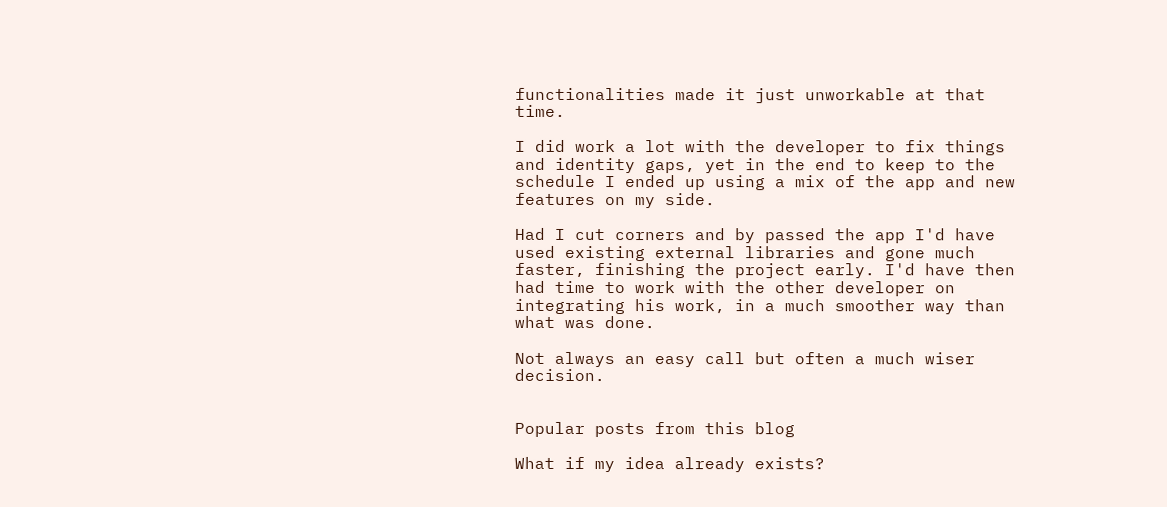functionalities made it just unworkable at that time.

I did work a lot with the developer to fix things and identity gaps, yet in the end to keep to the schedule I ended up using a mix of the app and new features on my side.

Had I cut corners and by passed the app I'd have used existing external libraries and gone much faster, finishing the project early. I'd have then had time to work with the other developer on integrating his work, in a much smoother way than what was done.

Not always an easy call but often a much wiser decision.


Popular posts from this blog

What if my idea already exists?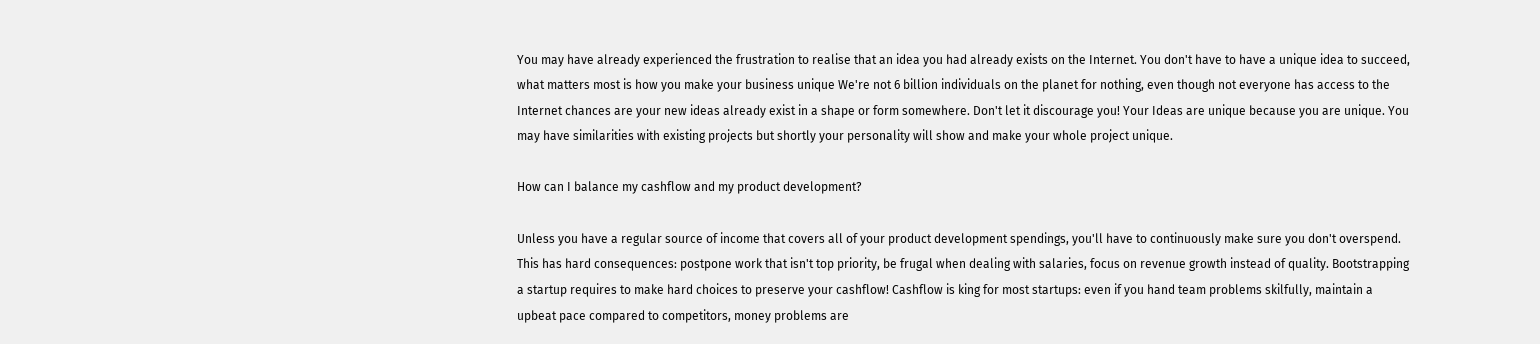You may have already experienced the frustration to realise that an idea you had already exists on the Internet. You don't have to have a unique idea to succeed, what matters most is how you make your business unique We're not 6 billion individuals on the planet for nothing, even though not everyone has access to the Internet chances are your new ideas already exist in a shape or form somewhere. Don't let it discourage you! Your Ideas are unique because you are unique. You may have similarities with existing projects but shortly your personality will show and make your whole project unique.

How can I balance my cashflow and my product development?

Unless you have a regular source of income that covers all of your product development spendings, you'll have to continuously make sure you don't overspend. This has hard consequences: postpone work that isn't top priority, be frugal when dealing with salaries, focus on revenue growth instead of quality. Bootstrapping a startup requires to make hard choices to preserve your cashflow! Cashflow is king for most startups: even if you hand team problems skilfully, maintain a upbeat pace compared to competitors, money problems are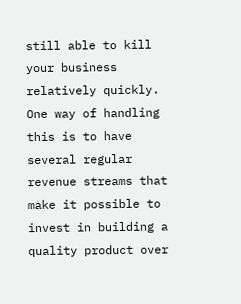still able to kill your business relatively quickly. One way of handling this is to have several regular revenue streams that make it possible to invest in building a quality product over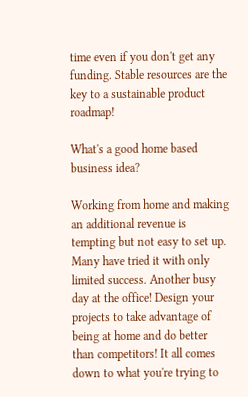time even if you don't get any funding. Stable resources are the key to a sustainable product roadmap!

What's a good home based business idea?

Working from home and making an additional revenue is tempting but not easy to set up. Many have tried it with only limited success. Another busy day at the office! Design your projects to take advantage of being at home and do better than competitors! It all comes down to what you're trying to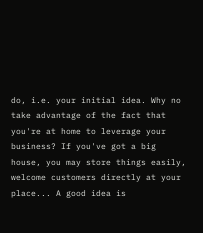do, i.e. your initial idea. Why no take advantage of the fact that you're at home to leverage your business? If you've got a big house, you may store things easily, welcome customers directly at your place... A good idea is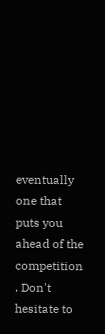eventually one that puts you ahead of the competition . Don't hesitate to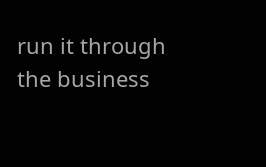run it through the business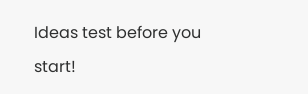Ideas test before you start!